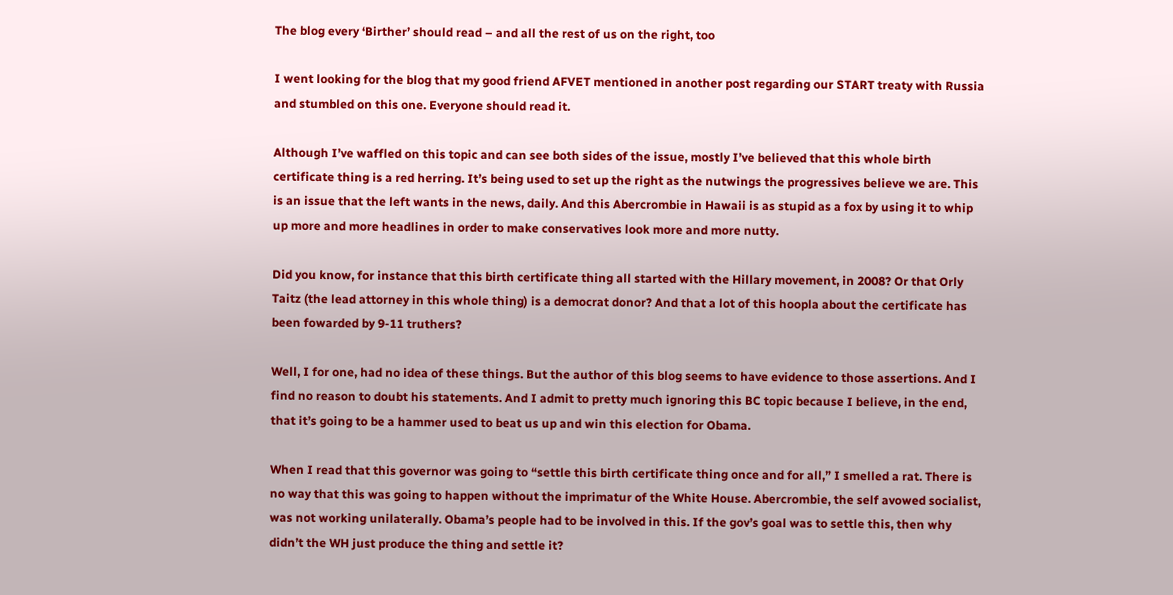The blog every ‘Birther’ should read – and all the rest of us on the right, too

I went looking for the blog that my good friend AFVET mentioned in another post regarding our START treaty with Russia and stumbled on this one. Everyone should read it.

Although I’ve waffled on this topic and can see both sides of the issue, mostly I’ve believed that this whole birth certificate thing is a red herring. It’s being used to set up the right as the nutwings the progressives believe we are. This is an issue that the left wants in the news, daily. And this Abercrombie in Hawaii is as stupid as a fox by using it to whip up more and more headlines in order to make conservatives look more and more nutty.

Did you know, for instance that this birth certificate thing all started with the Hillary movement, in 2008? Or that Orly Taitz (the lead attorney in this whole thing) is a democrat donor? And that a lot of this hoopla about the certificate has been fowarded by 9-11 truthers?

Well, I for one, had no idea of these things. But the author of this blog seems to have evidence to those assertions. And I find no reason to doubt his statements. And I admit to pretty much ignoring this BC topic because I believe, in the end, that it’s going to be a hammer used to beat us up and win this election for Obama.

When I read that this governor was going to “settle this birth certificate thing once and for all,” I smelled a rat. There is no way that this was going to happen without the imprimatur of the White House. Abercrombie, the self avowed socialist, was not working unilaterally. Obama’s people had to be involved in this. If the gov’s goal was to settle this, then why didn’t the WH just produce the thing and settle it?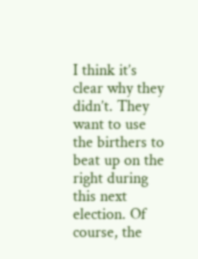I think it’s clear why they didn’t. They want to use the birthers to beat up on the right during this next election. Of course, the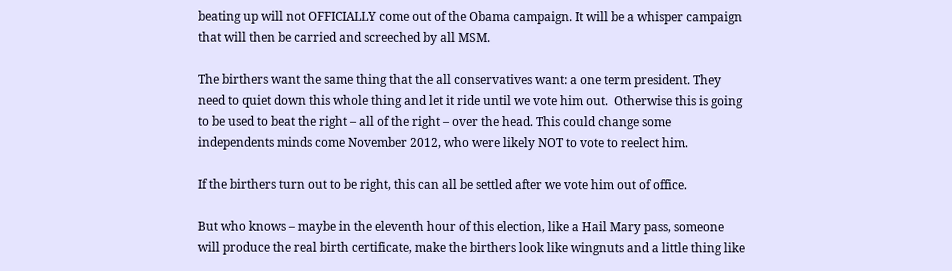beating up will not OFFICIALLY come out of the Obama campaign. It will be a whisper campaign that will then be carried and screeched by all MSM.

The birthers want the same thing that the all conservatives want: a one term president. They need to quiet down this whole thing and let it ride until we vote him out.  Otherwise this is going to be used to beat the right – all of the right – over the head. This could change some independents minds come November 2012, who were likely NOT to vote to reelect him.

If the birthers turn out to be right, this can all be settled after we vote him out of office.

But who knows – maybe in the eleventh hour of this election, like a Hail Mary pass, someone will produce the real birth certificate, make the birthers look like wingnuts and a little thing like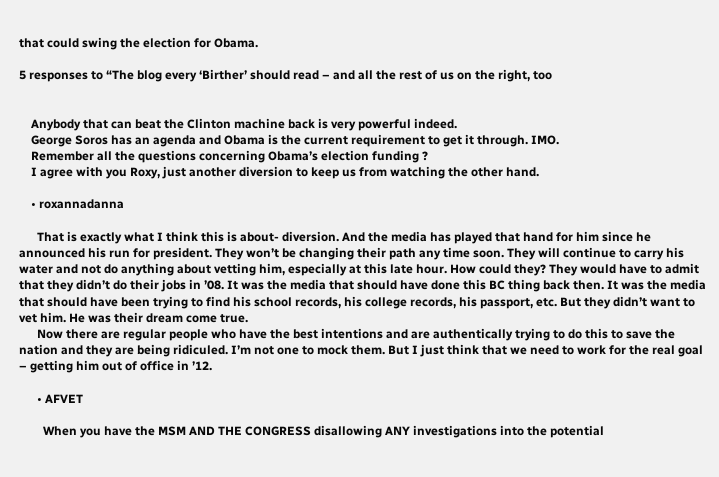that could swing the election for Obama.

5 responses to “The blog every ‘Birther’ should read – and all the rest of us on the right, too


    Anybody that can beat the Clinton machine back is very powerful indeed.
    George Soros has an agenda and Obama is the current requirement to get it through. IMO.
    Remember all the questions concerning Obama’s election funding ?
    I agree with you Roxy, just another diversion to keep us from watching the other hand.

    • roxannadanna

      That is exactly what I think this is about- diversion. And the media has played that hand for him since he announced his run for president. They won’t be changing their path any time soon. They will continue to carry his water and not do anything about vetting him, especially at this late hour. How could they? They would have to admit that they didn’t do their jobs in ’08. It was the media that should have done this BC thing back then. It was the media that should have been trying to find his school records, his college records, his passport, etc. But they didn’t want to vet him. He was their dream come true.
      Now there are regular people who have the best intentions and are authentically trying to do this to save the nation and they are being ridiculed. I’m not one to mock them. But I just think that we need to work for the real goal – getting him out of office in ’12.

      • AFVET

        When you have the MSM AND THE CONGRESS disallowing ANY investigations into the potential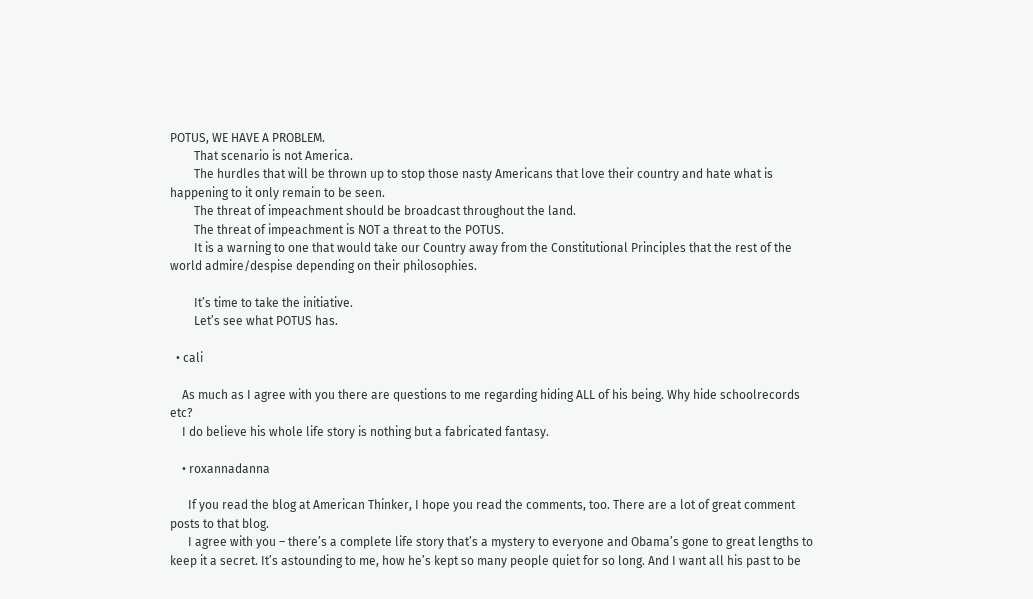POTUS, WE HAVE A PROBLEM.
        That scenario is not America.
        The hurdles that will be thrown up to stop those nasty Americans that love their country and hate what is happening to it only remain to be seen.
        The threat of impeachment should be broadcast throughout the land.
        The threat of impeachment is NOT a threat to the POTUS.
        It is a warning to one that would take our Country away from the Constitutional Principles that the rest of the world admire/despise depending on their philosophies.

        It’s time to take the initiative.
        Let’s see what POTUS has.

  • cali

    As much as I agree with you there are questions to me regarding hiding ALL of his being. Why hide schoolrecords etc?
    I do believe his whole life story is nothing but a fabricated fantasy.

    • roxannadanna

      If you read the blog at American Thinker, I hope you read the comments, too. There are a lot of great comment posts to that blog.
      I agree with you – there’s a complete life story that’s a mystery to everyone and Obama’s gone to great lengths to keep it a secret. It’s astounding to me, how he’s kept so many people quiet for so long. And I want all his past to be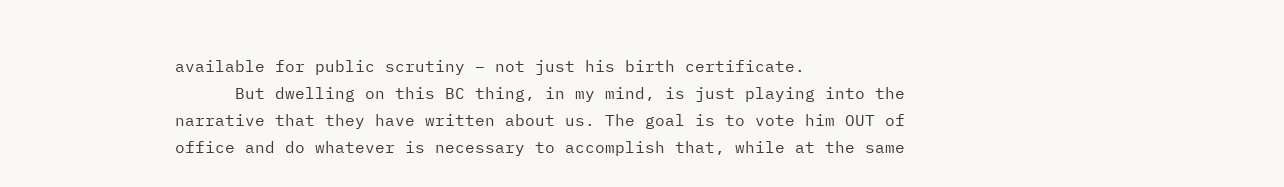available for public scrutiny – not just his birth certificate.
      But dwelling on this BC thing, in my mind, is just playing into the narrative that they have written about us. The goal is to vote him OUT of office and do whatever is necessary to accomplish that, while at the same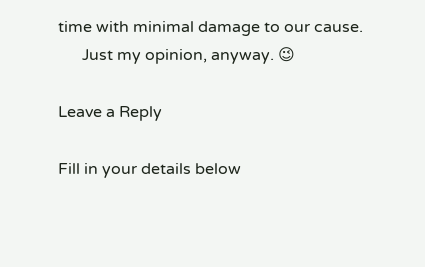time with minimal damage to our cause.
      Just my opinion, anyway. 😉

Leave a Reply

Fill in your details below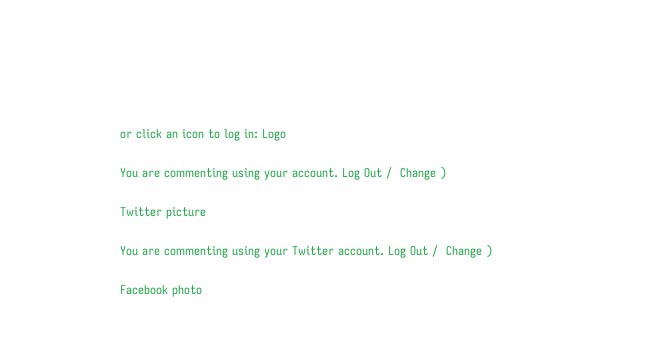or click an icon to log in: Logo

You are commenting using your account. Log Out /  Change )

Twitter picture

You are commenting using your Twitter account. Log Out /  Change )

Facebook photo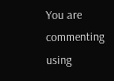You are commenting using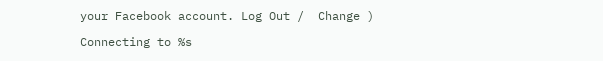your Facebook account. Log Out /  Change )

Connecting to %s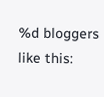%d bloggers like this: